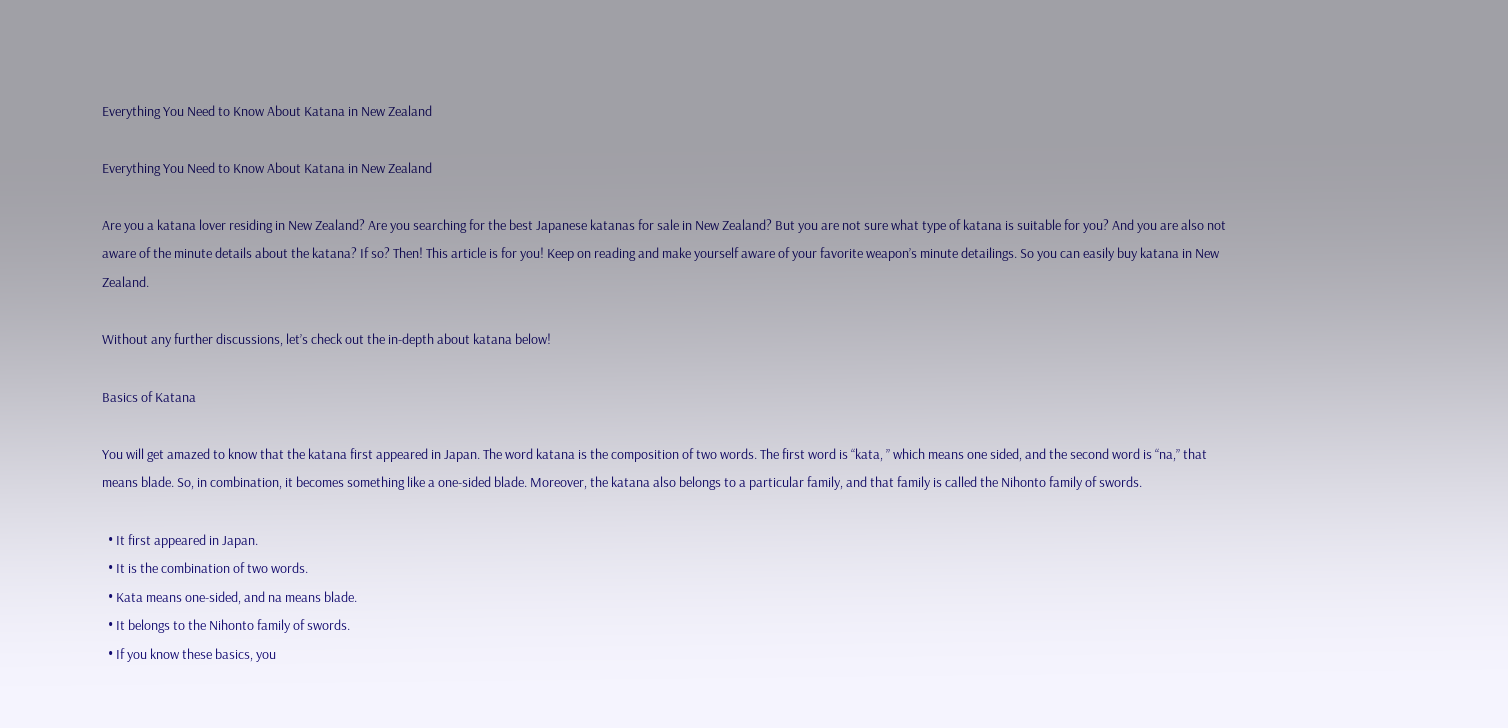Everything You Need to Know About Katana in New Zealand

Everything You Need to Know About Katana in New Zealand

Are you a katana lover residing in New Zealand? Are you searching for the best Japanese katanas for sale in New Zealand? But you are not sure what type of katana is suitable for you? And you are also not aware of the minute details about the katana? If so? Then! This article is for you! Keep on reading and make yourself aware of your favorite weapon’s minute detailings. So you can easily buy katana in New Zealand.

Without any further discussions, let’s check out the in-depth about katana below!

Basics of Katana

You will get amazed to know that the katana first appeared in Japan. The word katana is the composition of two words. The first word is “kata, ” which means one sided, and the second word is “na,” that means blade. So, in combination, it becomes something like a one-sided blade. Moreover, the katana also belongs to a particular family, and that family is called the Nihonto family of swords.

  • It first appeared in Japan.
  • It is the combination of two words.
  • Kata means one-sided, and na means blade.
  • It belongs to the Nihonto family of swords.
  • If you know these basics, you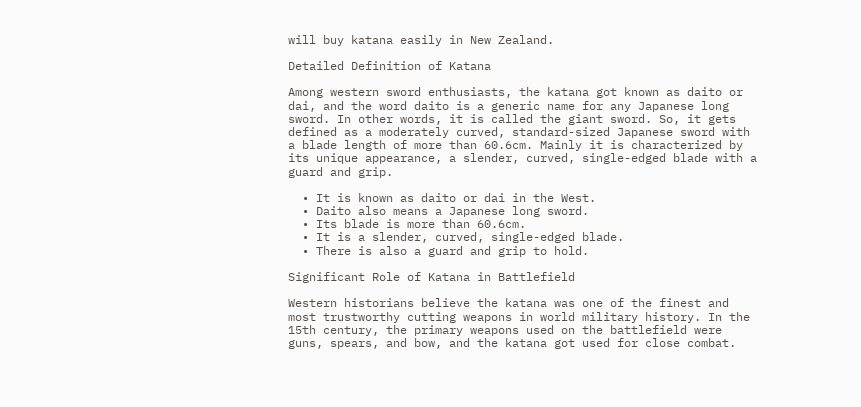will buy katana easily in New Zealand.

Detailed Definition of Katana

Among western sword enthusiasts, the katana got known as daito or dai, and the word daito is a generic name for any Japanese long sword. In other words, it is called the giant sword. So, it gets defined as a moderately curved, standard-sized Japanese sword with a blade length of more than 60.6cm. Mainly it is characterized by its unique appearance, a slender, curved, single-edged blade with a guard and grip.

  • It is known as daito or dai in the West.
  • Daito also means a Japanese long sword.
  • Its blade is more than 60.6cm.
  • It is a slender, curved, single-edged blade.
  • There is also a guard and grip to hold.

Significant Role of Katana in Battlefield

Western historians believe the katana was one of the finest and most trustworthy cutting weapons in world military history. In the 15th century, the primary weapons used on the battlefield were guns, spears, and bow, and the katana got used for close combat.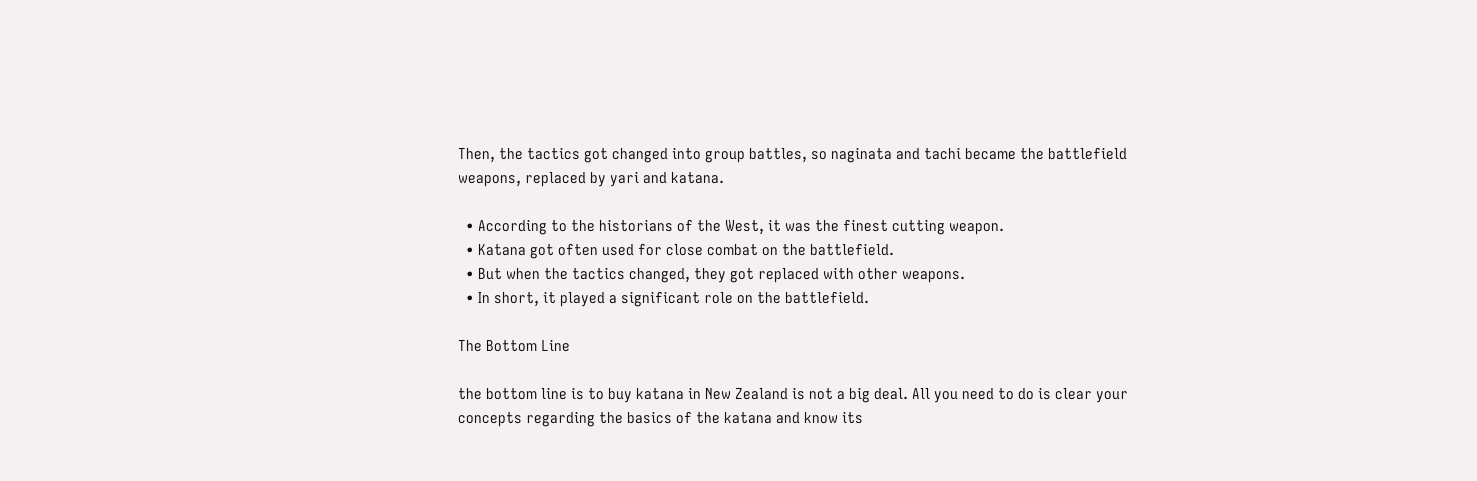Then, the tactics got changed into group battles, so naginata and tachi became the battlefield weapons, replaced by yari and katana.

  • According to the historians of the West, it was the finest cutting weapon.
  • Katana got often used for close combat on the battlefield.
  • But when the tactics changed, they got replaced with other weapons.
  • In short, it played a significant role on the battlefield.

The Bottom Line

the bottom line is to buy katana in New Zealand is not a big deal. All you need to do is clear your concepts regarding the basics of the katana and know its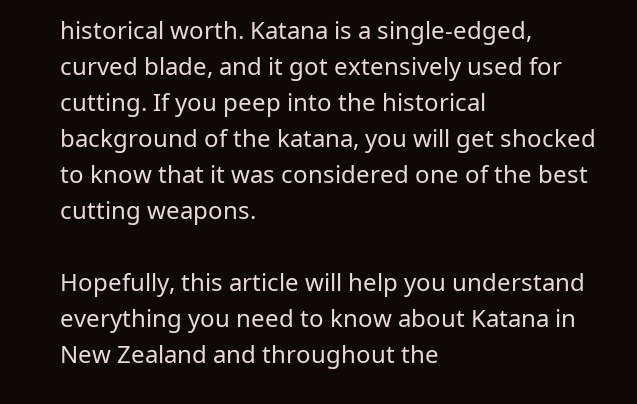historical worth. Katana is a single-edged, curved blade, and it got extensively used for cutting. If you peep into the historical background of the katana, you will get shocked to know that it was considered one of the best cutting weapons.

Hopefully, this article will help you understand everything you need to know about Katana in New Zealand and throughout the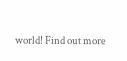world! Find out more